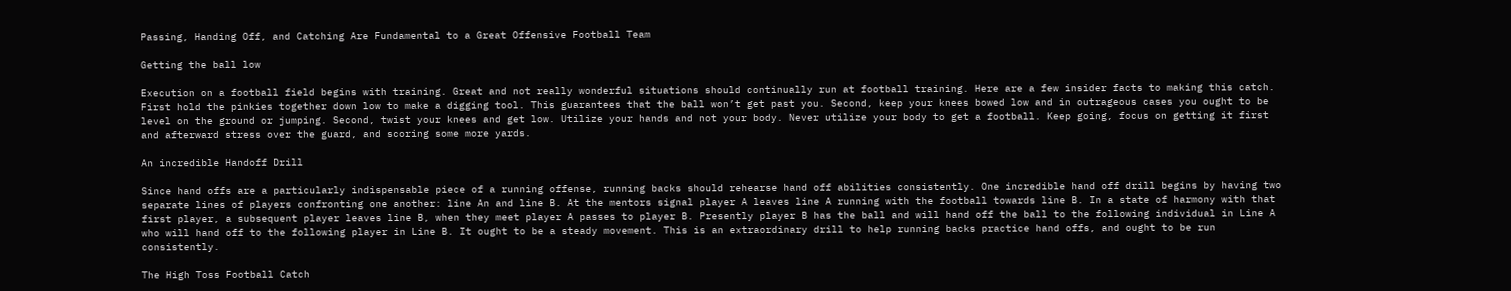Passing, Handing Off, and Catching Are Fundamental to a Great Offensive Football Team

Getting the ball low

Execution on a football field begins with training. Great and not really wonderful situations should continually run at football training. Here are a few insider facts to making this catch. First hold the pinkies together down low to make a digging tool. This guarantees that the ball won’t get past you. Second, keep your knees bowed low and in outrageous cases you ought to be level on the ground or jumping. Second, twist your knees and get low. Utilize your hands and not your body. Never utilize your body to get a football. Keep going, focus on getting it first and afterward stress over the guard, and scoring some more yards.

An incredible Handoff Drill

Since hand offs are a particularly indispensable piece of a running offense, running backs should rehearse hand off abilities consistently. One incredible hand off drill begins by having two separate lines of players confronting one another: line An and line B. At the mentors signal player A leaves line A running with the football towards line B. In a state of harmony with that first player, a subsequent player leaves line B, when they meet player A passes to player B. Presently player B has the ball and will hand off the ball to the following individual in Line A who will hand off to the following player in Line B. It ought to be a steady movement. This is an extraordinary drill to help running backs practice hand offs, and ought to be run consistently.

The High Toss Football Catch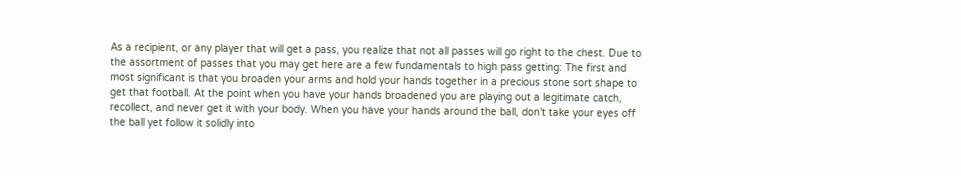As a recipient, or any player that will get a pass, you realize that not all passes will go right to the chest. Due to the assortment of passes that you may get here are a few fundamentals to high pass getting: The first and most significant is that you broaden your arms and hold your hands together in a precious stone sort shape to get that football. At the point when you have your hands broadened you are playing out a legitimate catch, recollect, and never get it with your body. When you have your hands around the ball, don’t take your eyes off the ball yet follow it solidly into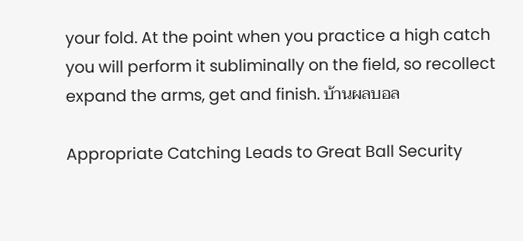your fold. At the point when you practice a high catch you will perform it subliminally on the field, so recollect expand the arms, get and finish. บ้านผลบอล

Appropriate Catching Leads to Great Ball Security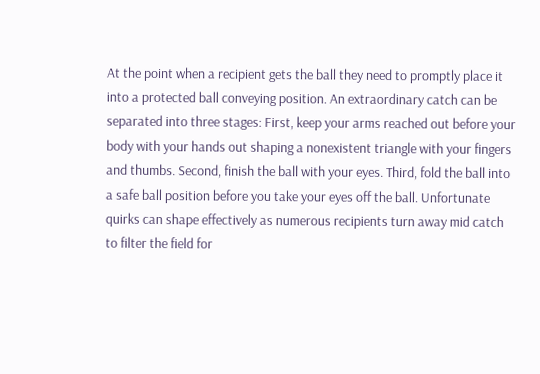At the point when a recipient gets the ball they need to promptly place it into a protected ball conveying position. An extraordinary catch can be separated into three stages: First, keep your arms reached out before your body with your hands out shaping a nonexistent triangle with your fingers and thumbs. Second, finish the ball with your eyes. Third, fold the ball into a safe ball position before you take your eyes off the ball. Unfortunate quirks can shape effectively as numerous recipients turn away mid catch to filter the field for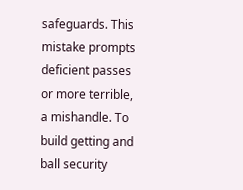safeguards. This mistake prompts deficient passes or more terrible, a mishandle. To build getting and ball security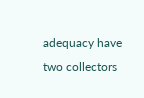adequacy have two collectors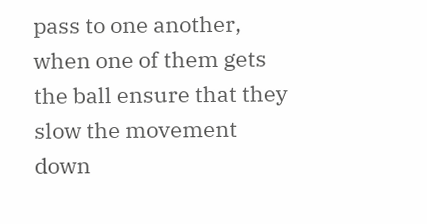pass to one another, when one of them gets the ball ensure that they slow the movement down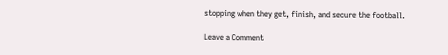stopping when they get, finish, and secure the football.

Leave a Comment